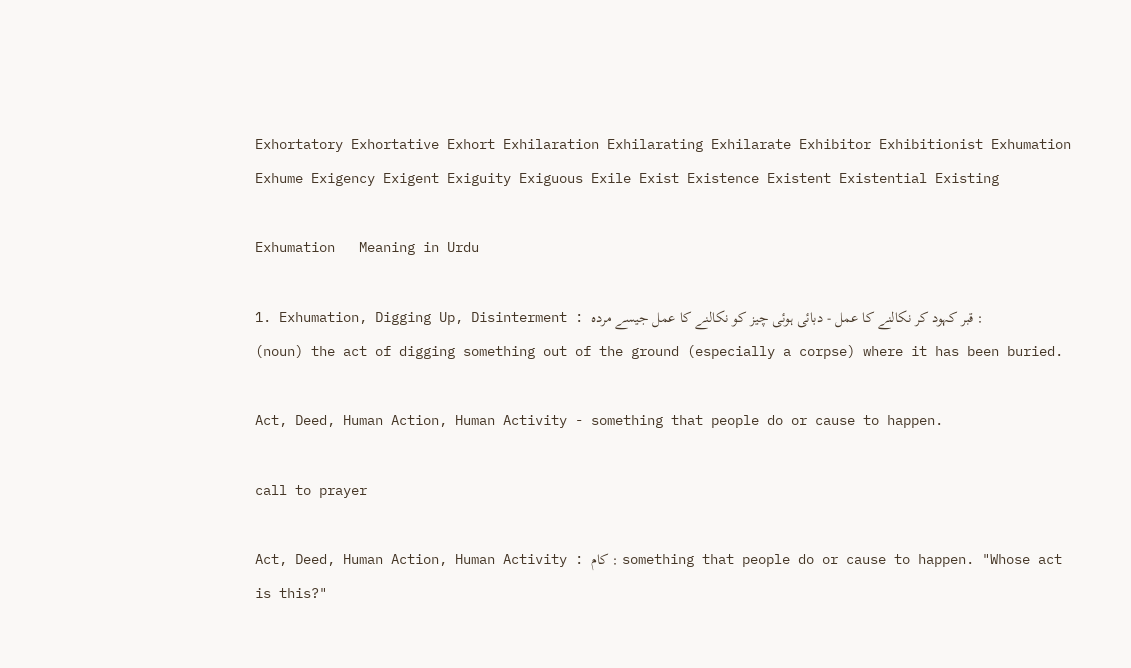Exhortatory Exhortative Exhort Exhilaration Exhilarating Exhilarate Exhibitor Exhibitionist Exhumation Exhume Exigency Exigent Exiguity Exiguous Exile Exist Existence Existent Existential Existing

Exhumation   Meaning in Urdu

1. Exhumation, Digging Up, Disinterment : قبر کہود کر نکالنے کا عمل - دبائی ہوئی چیز کو نکالنے کا عمل جیسے مردہ : (noun) the act of digging something out of the ground (especially a corpse) where it has been buried.

Act, Deed, Human Action, Human Activity - something that people do or cause to happen.

call to prayer

Act, Deed, Human Action, Human Activity : کام : something that people do or cause to happen. "Whose act is this?"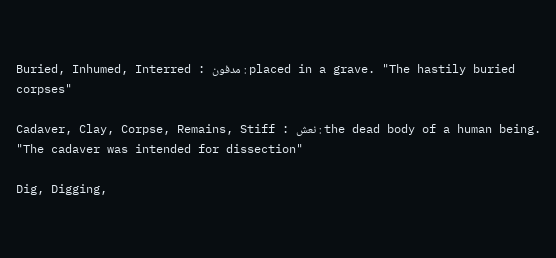Buried, Inhumed, Interred : مدفون : placed in a grave. "The hastily buried corpses"

Cadaver, Clay, Corpse, Remains, Stiff : نعش : the dead body of a human being. "The cadaver was intended for dissection"

Dig, Digging,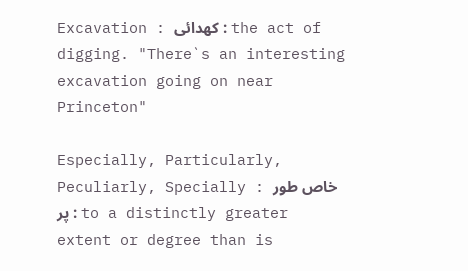Excavation : کھدائی : the act of digging. "There`s an interesting excavation going on near Princeton"

Especially, Particularly, Peculiarly, Specially : خاص طور پر : to a distinctly greater extent or degree than is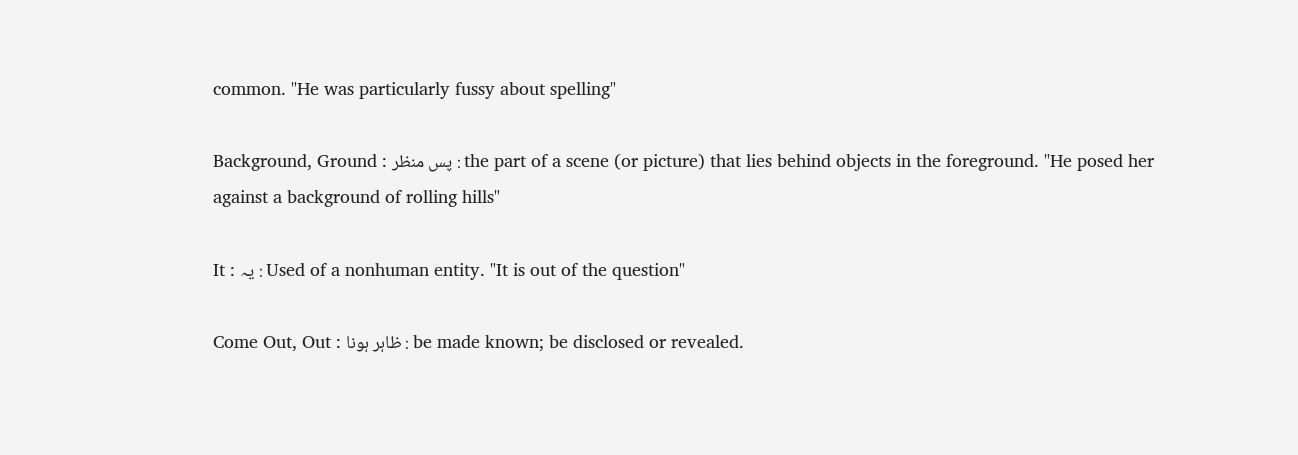common. "He was particularly fussy about spelling"

Background, Ground : پس منظر : the part of a scene (or picture) that lies behind objects in the foreground. "He posed her against a background of rolling hills"

It : یہ : Used of a nonhuman entity. "It is out of the question"

Come Out, Out : ظاہر ہونا : be made known; be disclosed or revealed.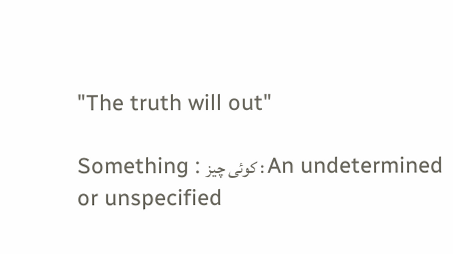"The truth will out"

Something : کوئی چیز : An undetermined or unspecified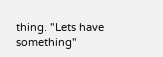thing. "Lets have something"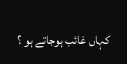کہاں غائب ہوجاتے ہو ؟